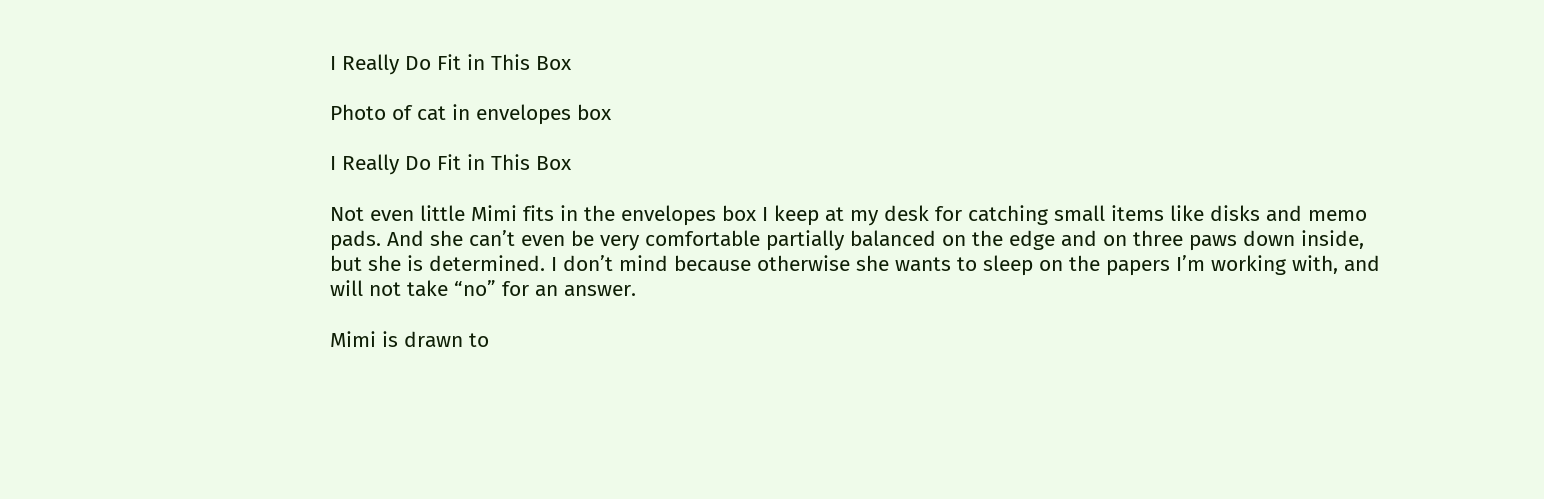I Really Do Fit in This Box

Photo of cat in envelopes box

I Really Do Fit in This Box

Not even little Mimi fits in the envelopes box I keep at my desk for catching small items like disks and memo pads. And she can’t even be very comfortable partially balanced on the edge and on three paws down inside, but she is determined. I don’t mind because otherwise she wants to sleep on the papers I’m working with, and will not take “no” for an answer.

Mimi is drawn to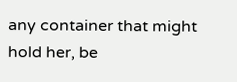any container that might hold her, be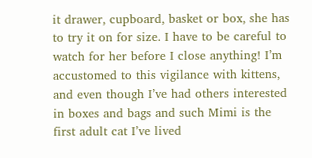it drawer, cupboard, basket or box, she has to try it on for size. I have to be careful to watch for her before I close anything! I’m accustomed to this vigilance with kittens, and even though I’ve had others interested in boxes and bags and such Mimi is the first adult cat I’ve lived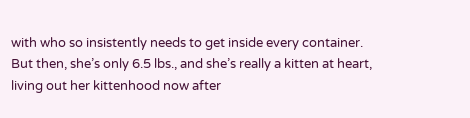with who so insistently needs to get inside every container. But then, she’s only 6.5 lbs., and she’s really a kitten at heart, living out her kittenhood now after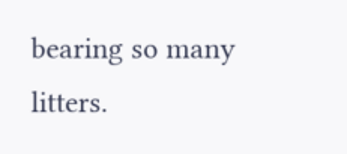bearing so many litters.